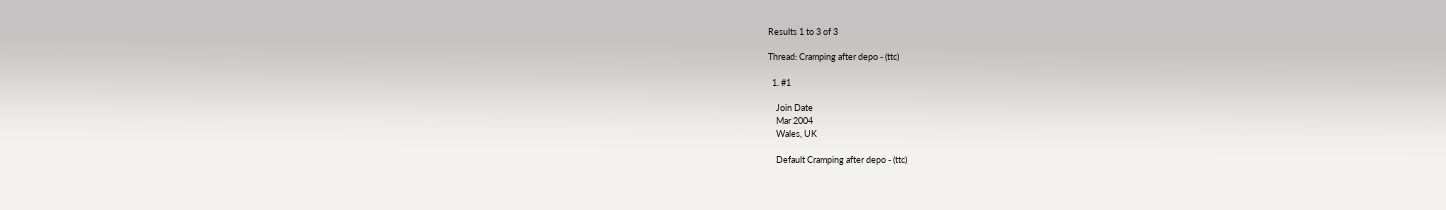Results 1 to 3 of 3

Thread: Cramping after depo - (ttc)

  1. #1

    Join Date
    Mar 2004
    Wales, UK

    Default Cramping after depo - (ttc)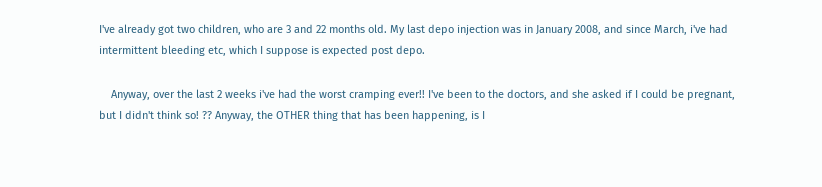I've already got two children, who are 3 and 22 months old. My last depo injection was in January 2008, and since March, i've had intermittent bleeding etc, which I suppose is expected post depo.

    Anyway, over the last 2 weeks i've had the worst cramping ever!! I've been to the doctors, and she asked if I could be pregnant, but I didn't think so! ?? Anyway, the OTHER thing that has been happening, is I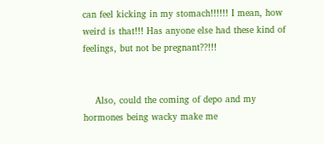can feel kicking in my stomach!!!!!! I mean, how weird is that!!! Has anyone else had these kind of feelings, but not be pregnant??!!!


    Also, could the coming of depo and my hormones being wacky make me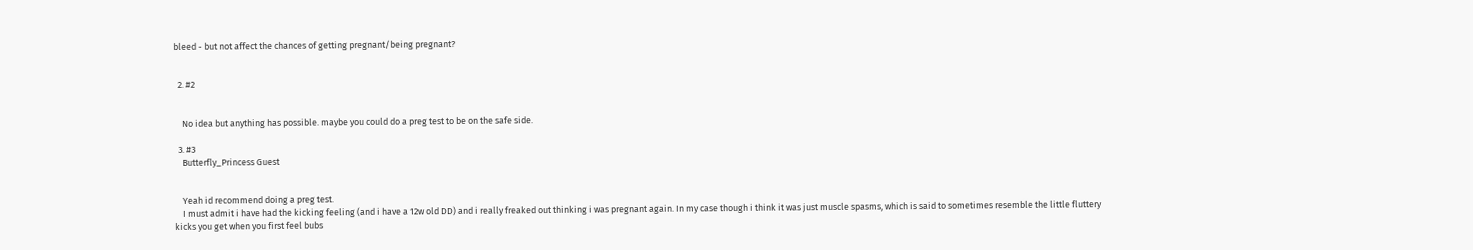bleed - but not affect the chances of getting pregnant/being pregnant?


  2. #2


    No idea but anything has possible. maybe you could do a preg test to be on the safe side.

  3. #3
    Butterfly_Princess Guest


    Yeah id recommend doing a preg test.
    I must admit i have had the kicking feeling (and i have a 12w old DD) and i really freaked out thinking i was pregnant again. In my case though i think it was just muscle spasms, which is said to sometimes resemble the little fluttery kicks you get when you first feel bubs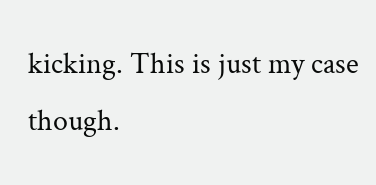kicking. This is just my case though.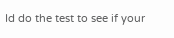Id do the test to see if your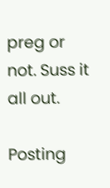preg or not. Suss it all out.

Posting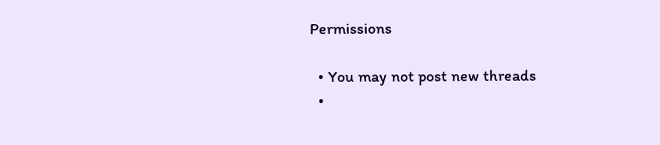Permissions

  • You may not post new threads
  •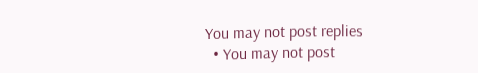You may not post replies
  • You may not post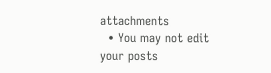attachments
  • You may not edit your posts